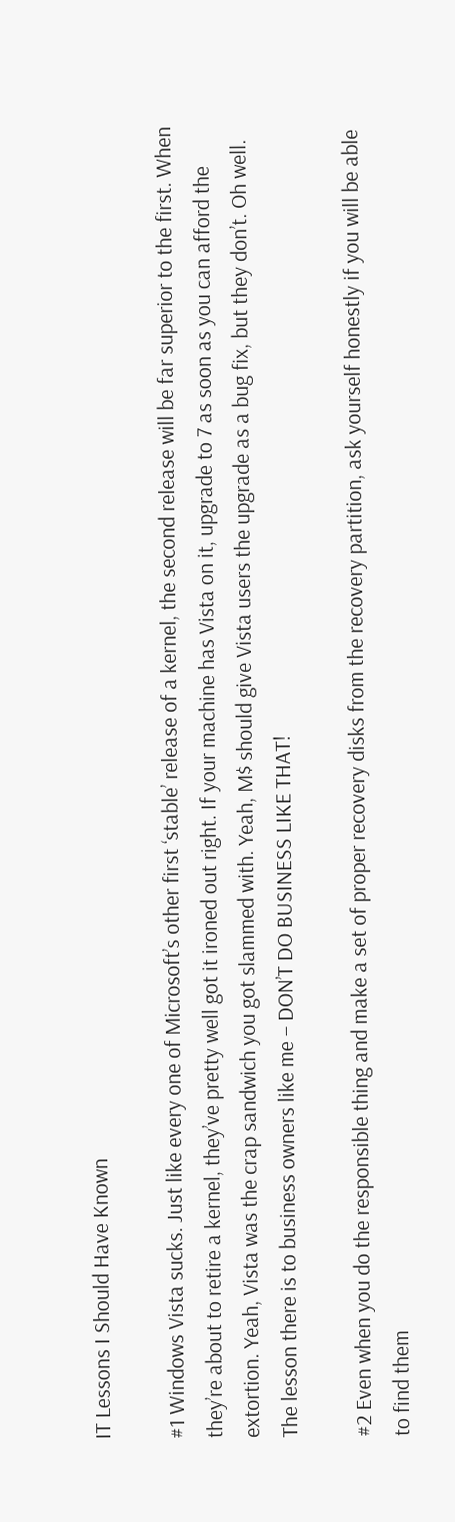IT Lessons I Should Have Known

#1 Windows Vista sucks. Just like every one of Microsoft’s other first ‘stable’ release of a kernel, the second release will be far superior to the first. When they’re about to retire a kernel, they’ve pretty well got it ironed out right. If your machine has Vista on it, upgrade to 7 as soon as you can afford the extortion. Yeah, Vista was the crap sandwich you got slammed with. Yeah, M$ should give Vista users the upgrade as a bug fix, but they don’t. Oh well. The lesson there is to business owners like me – DON’T DO BUSINESS LIKE THAT!

#2 Even when you do the responsible thing and make a set of proper recovery disks from the recovery partition, ask yourself honestly if you will be able to find them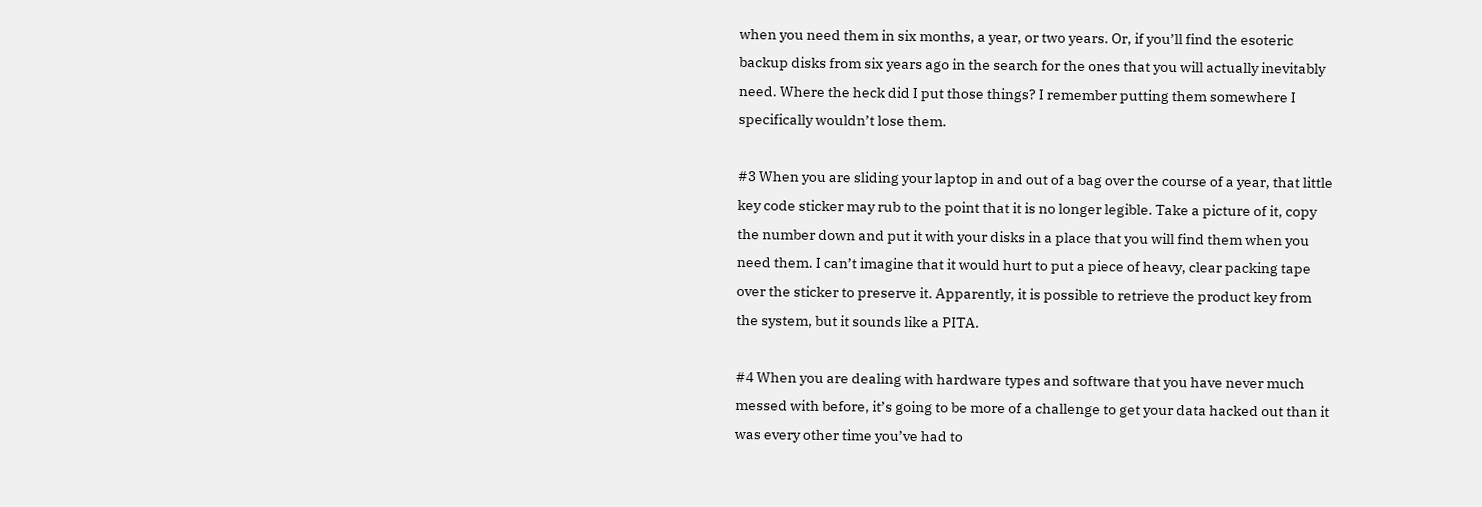when you need them in six months, a year, or two years. Or, if you’ll find the esoteric backup disks from six years ago in the search for the ones that you will actually inevitably need. Where the heck did I put those things? I remember putting them somewhere I specifically wouldn’t lose them.

#3 When you are sliding your laptop in and out of a bag over the course of a year, that little key code sticker may rub to the point that it is no longer legible. Take a picture of it, copy the number down and put it with your disks in a place that you will find them when you need them. I can’t imagine that it would hurt to put a piece of heavy, clear packing tape over the sticker to preserve it. Apparently, it is possible to retrieve the product key from the system, but it sounds like a PITA.

#4 When you are dealing with hardware types and software that you have never much messed with before, it’s going to be more of a challenge to get your data hacked out than it was every other time you’ve had to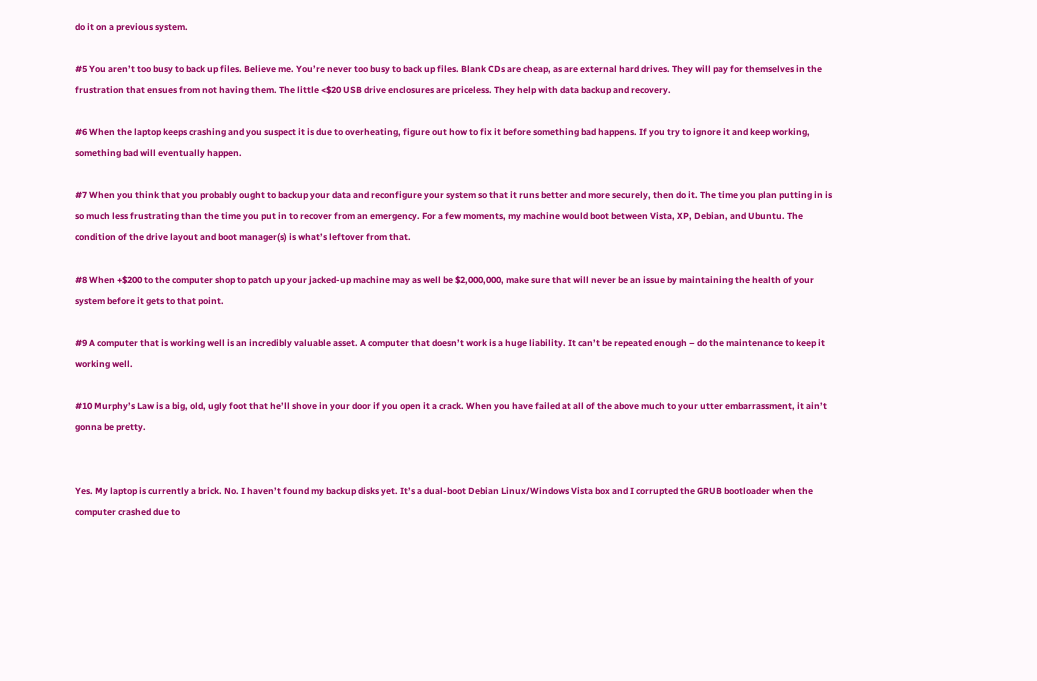do it on a previous system.

#5 You aren’t too busy to back up files. Believe me. You’re never too busy to back up files. Blank CDs are cheap, as are external hard drives. They will pay for themselves in the frustration that ensues from not having them. The little <$20 USB drive enclosures are priceless. They help with data backup and recovery.

#6 When the laptop keeps crashing and you suspect it is due to overheating, figure out how to fix it before something bad happens. If you try to ignore it and keep working, something bad will eventually happen.

#7 When you think that you probably ought to backup your data and reconfigure your system so that it runs better and more securely, then do it. The time you plan putting in is so much less frustrating than the time you put in to recover from an emergency. For a few moments, my machine would boot between Vista, XP, Debian, and Ubuntu. The condition of the drive layout and boot manager(s) is what’s leftover from that.

#8 When +$200 to the computer shop to patch up your jacked-up machine may as well be $2,000,000, make sure that will never be an issue by maintaining the health of your system before it gets to that point.

#9 A computer that is working well is an incredibly valuable asset. A computer that doesn’t work is a huge liability. It can’t be repeated enough – do the maintenance to keep it working well.

#10 Murphy’s Law is a big, old, ugly foot that he’ll shove in your door if you open it a crack. When you have failed at all of the above much to your utter embarrassment, it ain’t gonna be pretty.


Yes. My laptop is currently a brick. No. I haven’t found my backup disks yet. It’s a dual-boot Debian Linux/Windows Vista box and I corrupted the GRUB bootloader when the computer crashed due to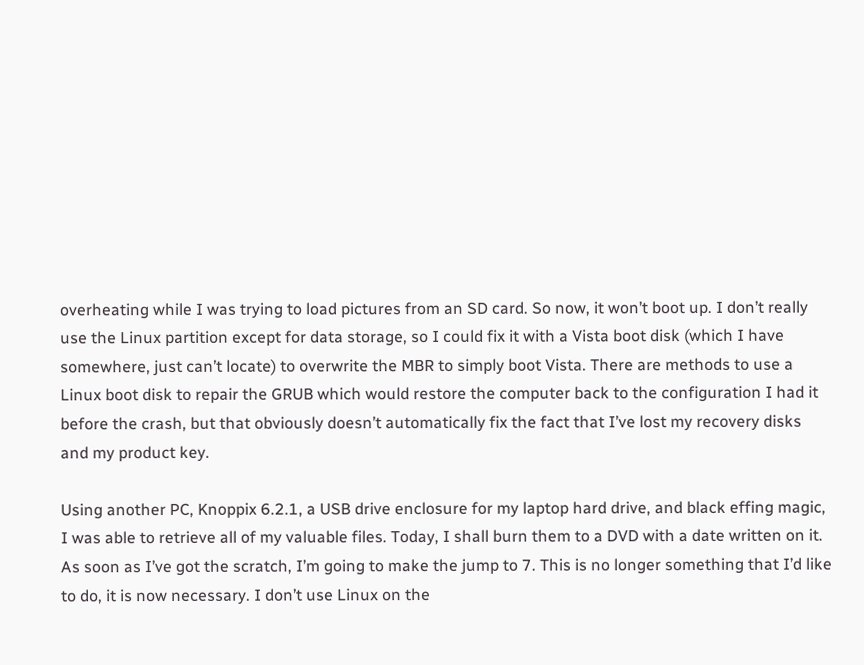overheating while I was trying to load pictures from an SD card. So now, it won’t boot up. I don’t really use the Linux partition except for data storage, so I could fix it with a Vista boot disk (which I have somewhere, just can’t locate) to overwrite the MBR to simply boot Vista. There are methods to use a Linux boot disk to repair the GRUB which would restore the computer back to the configuration I had it before the crash, but that obviously doesn’t automatically fix the fact that I’ve lost my recovery disks and my product key.

Using another PC, Knoppix 6.2.1, a USB drive enclosure for my laptop hard drive, and black effing magic, I was able to retrieve all of my valuable files. Today, I shall burn them to a DVD with a date written on it. As soon as I’ve got the scratch, I’m going to make the jump to 7. This is no longer something that I’d like to do, it is now necessary. I don’t use Linux on the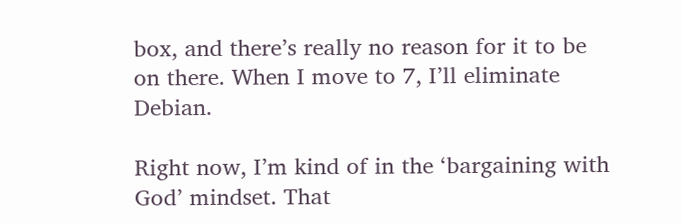box, and there’s really no reason for it to be on there. When I move to 7, I’ll eliminate Debian.

Right now, I’m kind of in the ‘bargaining with God’ mindset. That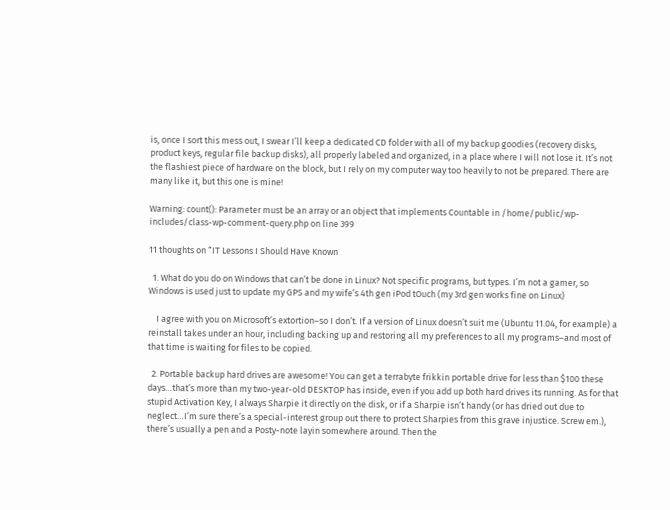is, once I sort this mess out, I swear I’ll keep a dedicated CD folder with all of my backup goodies (recovery disks, product keys, regular file backup disks), all properly labeled and organized, in a place where I will not lose it. It’s not the flashiest piece of hardware on the block, but I rely on my computer way too heavily to not be prepared. There are many like it, but this one is mine!

Warning: count(): Parameter must be an array or an object that implements Countable in /home/public/wp-includes/class-wp-comment-query.php on line 399

11 thoughts on “IT Lessons I Should Have Known

  1. What do you do on Windows that can’t be done in Linux? Not specific programs, but types. I’m not a gamer, so Windows is used just to update my GPS and my wife’s 4th gen iPod tOuch (my 3rd gen works fine on Linux)

    I agree with you on Microsoft’s extortion–so I don’t. If a version of Linux doesn’t suit me (Ubuntu 11.04, for example) a reinstall takes under an hour, including backing up and restoring all my preferences to all my programs–and most of that time is waiting for files to be copied.

  2. Portable backup hard drives are awesome! You can get a terrabyte frikkin portable drive for less than $100 these days…that’s more than my two-year-old DESKTOP has inside, even if you add up both hard drives its running. As for that stupid Activation Key, I always Sharpie it directly on the disk, or if a Sharpie isn’t handy (or has dried out due to neglect…I’m sure there’s a special-interest group out there to protect Sharpies from this grave injustice. Screw em.), there’s usually a pen and a Posty-note layin somewhere around. Then the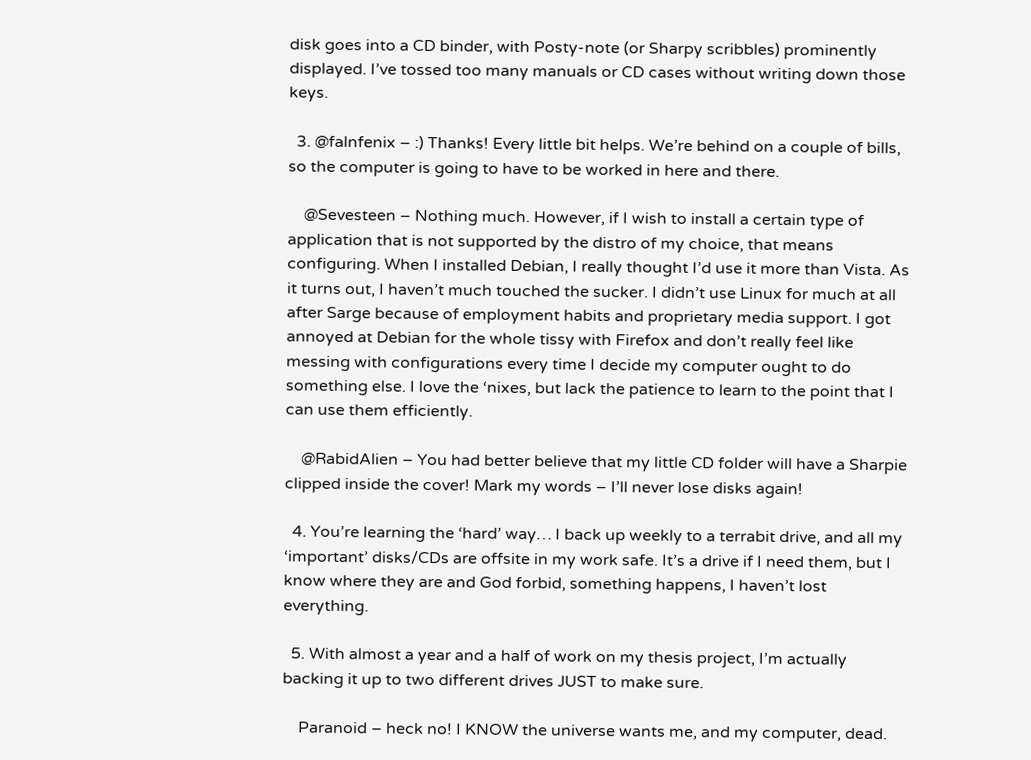disk goes into a CD binder, with Posty-note (or Sharpy scribbles) prominently displayed. I’ve tossed too many manuals or CD cases without writing down those keys.

  3. @falnfenix – :) Thanks! Every little bit helps. We’re behind on a couple of bills, so the computer is going to have to be worked in here and there.

    @Sevesteen – Nothing much. However, if I wish to install a certain type of application that is not supported by the distro of my choice, that means configuring. When I installed Debian, I really thought I’d use it more than Vista. As it turns out, I haven’t much touched the sucker. I didn’t use Linux for much at all after Sarge because of employment habits and proprietary media support. I got annoyed at Debian for the whole tissy with Firefox and don’t really feel like messing with configurations every time I decide my computer ought to do something else. I love the ‘nixes, but lack the patience to learn to the point that I can use them efficiently.

    @RabidAlien – You had better believe that my little CD folder will have a Sharpie clipped inside the cover! Mark my words – I’ll never lose disks again!

  4. You’re learning the ‘hard’ way… I back up weekly to a terrabit drive, and all my ‘important’ disks/CDs are offsite in my work safe. It’s a drive if I need them, but I know where they are and God forbid, something happens, I haven’t lost everything.

  5. With almost a year and a half of work on my thesis project, I’m actually backing it up to two different drives JUST to make sure.

    Paranoid – heck no! I KNOW the universe wants me, and my computer, dead.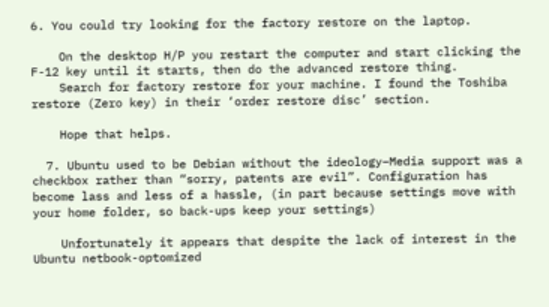6. You could try looking for the factory restore on the laptop.

    On the desktop H/P you restart the computer and start clicking the F-12 key until it starts, then do the advanced restore thing.
    Search for factory restore for your machine. I found the Toshiba restore (Zero key) in their ‘order restore disc’ section.

    Hope that helps.

  7. Ubuntu used to be Debian without the ideology–Media support was a checkbox rather than “sorry, patents are evil”. Configuration has become lass and less of a hassle, (in part because settings move with your home folder, so back-ups keep your settings)

    Unfortunately it appears that despite the lack of interest in the Ubuntu netbook-optomized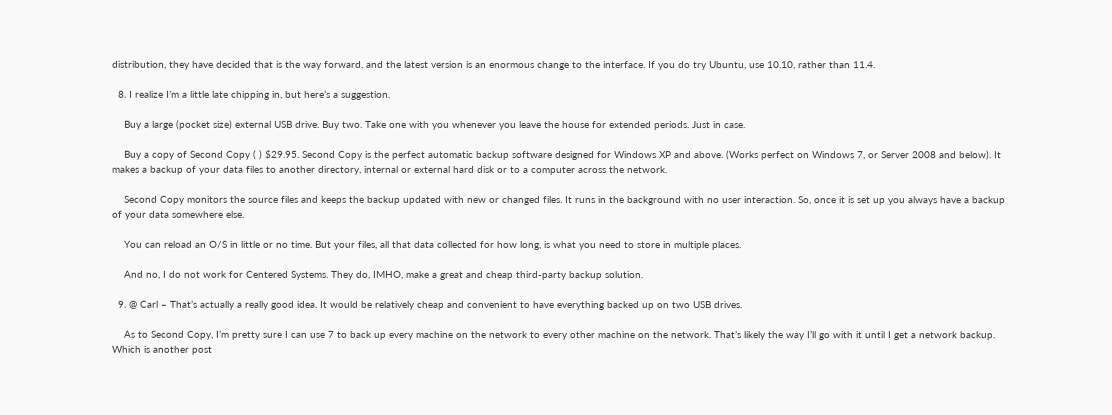distribution, they have decided that is the way forward, and the latest version is an enormous change to the interface. If you do try Ubuntu, use 10.10, rather than 11.4.

  8. I realize I’m a little late chipping in, but here’s a suggestion.

    Buy a large (pocket size) external USB drive. Buy two. Take one with you whenever you leave the house for extended periods. Just in case.

    Buy a copy of Second Copy ( ) $29.95. Second Copy is the perfect automatic backup software designed for Windows XP and above. (Works perfect on Windows 7, or Server 2008 and below). It makes a backup of your data files to another directory, internal or external hard disk or to a computer across the network.

    Second Copy monitors the source files and keeps the backup updated with new or changed files. It runs in the background with no user interaction. So, once it is set up you always have a backup of your data somewhere else.

    You can reload an O/S in little or no time. But your files, all that data collected for how long, is what you need to store in multiple places.

    And no, I do not work for Centered Systems. They do, IMHO, make a great and cheap third-party backup solution.

  9. @ Carl – That’s actually a really good idea. It would be relatively cheap and convenient to have everything backed up on two USB drives.

    As to Second Copy, I’m pretty sure I can use 7 to back up every machine on the network to every other machine on the network. That’s likely the way I’ll go with it until I get a network backup. Which is another post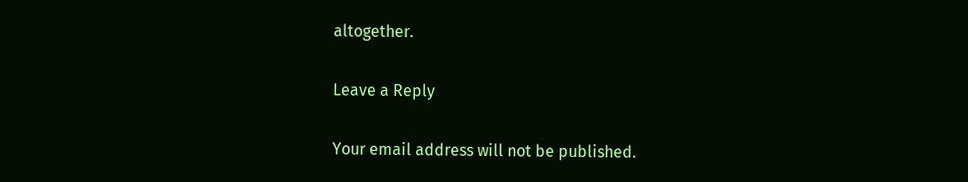altogether.

Leave a Reply

Your email address will not be published.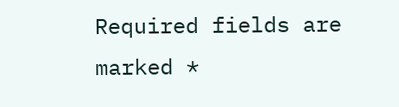Required fields are marked *